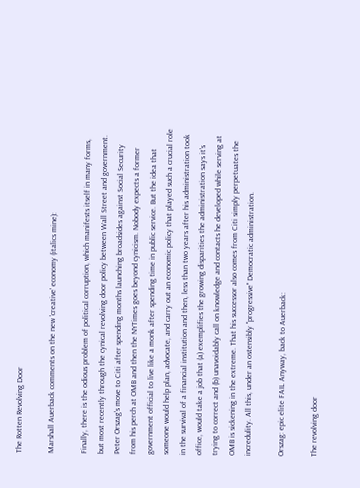The Rotten Revolving Door

Marshall Auerback comments on the new 'creative' economy (italics mine):

Finally, there is the odious problem of political corruption, which manifests itself in many forms, but most recently through the cynical revolving door policy between Wall Street and government. Peter Orszag's move to Citi after spending months launching broadsides against Social Security from his perch at OMB and then the NYTimes goes beyond cynicism. Nobody expects a former government official to live like a monk after spending time in public service. But the idea that someone would help plan, advocate, and carry out an economic policy that played such a crucial role in the survival of a financial institution and then, less than two years after his administration took office, would take a job that (a) exemplifies the growing disparities the administration says it's trying to correct and (b) unavoidably call on knowledge and contacts he developed while serving at OMB is sickening in the extreme. That his successor also comes from Citi simply perpetuates the incredulity. All this, under an ostensibly "progressive" Democratic administration.

Orszag: epic elite FAIL Anyway, back to Auerback:

The revolving door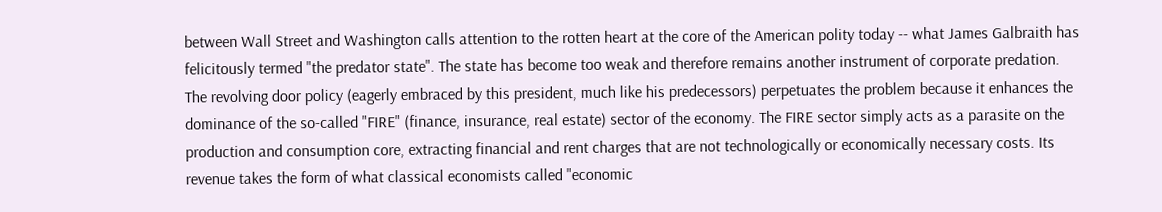between Wall Street and Washington calls attention to the rotten heart at the core of the American polity today -- what James Galbraith has felicitously termed "the predator state". The state has become too weak and therefore remains another instrument of corporate predation. The revolving door policy (eagerly embraced by this president, much like his predecessors) perpetuates the problem because it enhances the dominance of the so-called "FIRE" (finance, insurance, real estate) sector of the economy. The FIRE sector simply acts as a parasite on the production and consumption core, extracting financial and rent charges that are not technologically or economically necessary costs. Its revenue takes the form of what classical economists called "economic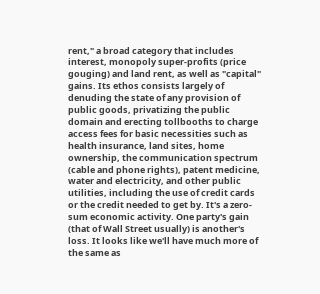rent," a broad category that includes interest, monopoly super-profits (price gouging) and land rent, as well as "capital" gains. Its ethos consists largely of denuding the state of any provision of public goods, privatizing the public domain and erecting tollbooths to charge access fees for basic necessities such as health insurance, land sites, home ownership, the communication spectrum (cable and phone rights), patent medicine, water and electricity, and other public utilities, including the use of credit cards or the credit needed to get by. It's a zero-sum economic activity. One party's gain (that of Wall Street usually) is another's loss. It looks like we'll have much more of the same as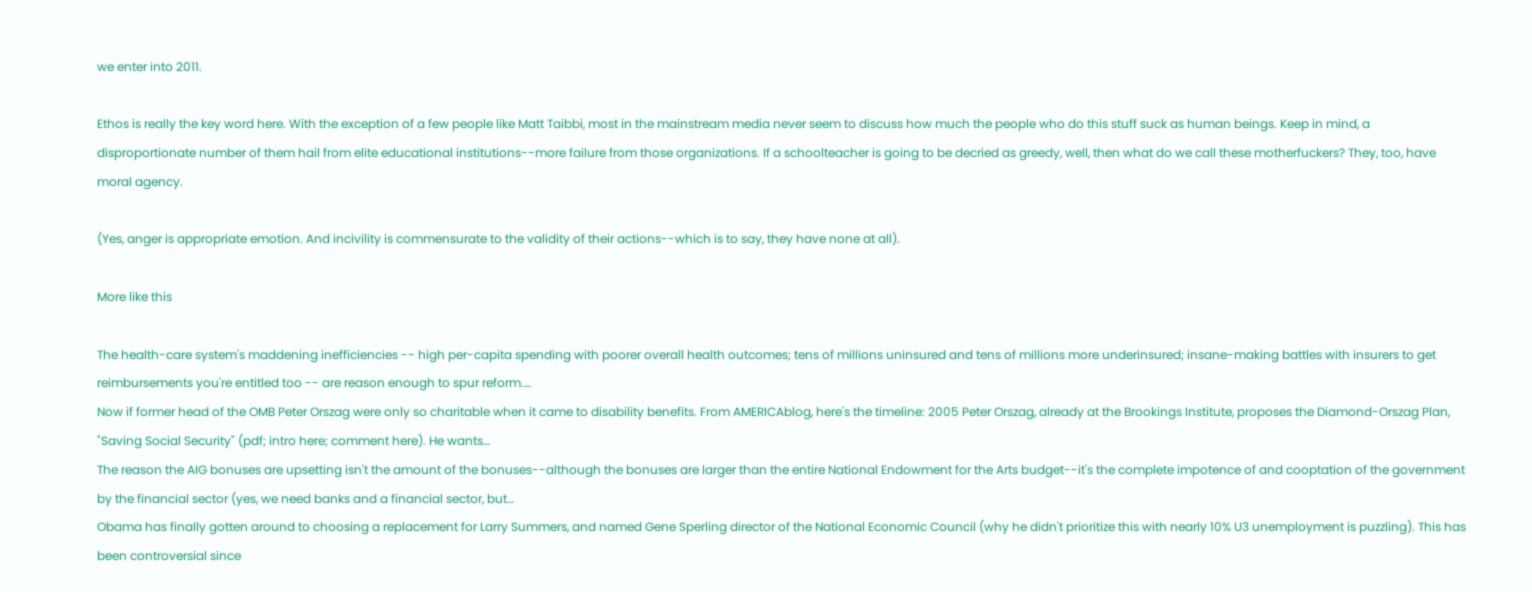we enter into 2011.

Ethos is really the key word here. With the exception of a few people like Matt Taibbi, most in the mainstream media never seem to discuss how much the people who do this stuff suck as human beings. Keep in mind, a disproportionate number of them hail from elite educational institutions--more failure from those organizations. If a schoolteacher is going to be decried as greedy, well, then what do we call these motherfuckers? They, too, have moral agency.

(Yes, anger is appropriate emotion. And incivility is commensurate to the validity of their actions--which is to say, they have none at all).

More like this

The health-care system's maddening inefficiencies -- high per-capita spending with poorer overall health outcomes; tens of millions uninsured and tens of millions more underinsured; insane-making battles with insurers to get reimbursements you're entitled too -- are reason enough to spur reform.…
Now if former head of the OMB Peter Orszag were only so charitable when it came to disability benefits. From AMERICAblog, here's the timeline: 2005 Peter Orszag, already at the Brookings Institute, proposes the Diamond-Orszag Plan, "Saving Social Security" (pdf; intro here; comment here). He wants…
The reason the AIG bonuses are upsetting isn't the amount of the bonuses--although the bonuses are larger than the entire National Endowment for the Arts budget--it's the complete impotence of and cooptation of the government by the financial sector (yes, we need banks and a financial sector, but…
Obama has finally gotten around to choosing a replacement for Larry Summers, and named Gene Sperling director of the National Economic Council (why he didn't prioritize this with nearly 10% U3 unemployment is puzzling). This has been controversial since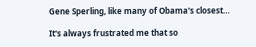Gene Sperling, like many of Obama's closest…

It's always frustrated me that so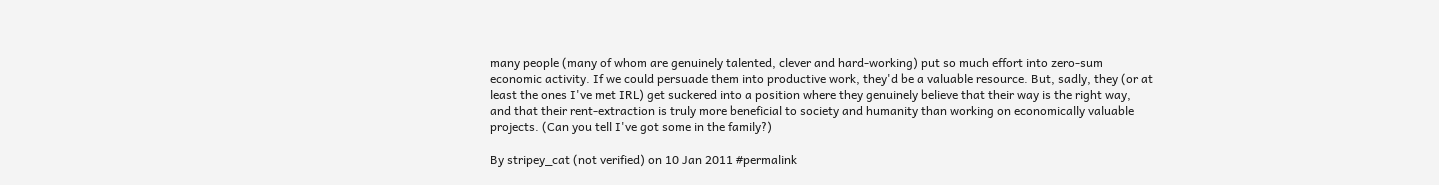many people (many of whom are genuinely talented, clever and hard-working) put so much effort into zero-sum economic activity. If we could persuade them into productive work, they'd be a valuable resource. But, sadly, they (or at least the ones I've met IRL) get suckered into a position where they genuinely believe that their way is the right way, and that their rent-extraction is truly more beneficial to society and humanity than working on economically valuable projects. (Can you tell I've got some in the family?)

By stripey_cat (not verified) on 10 Jan 2011 #permalink